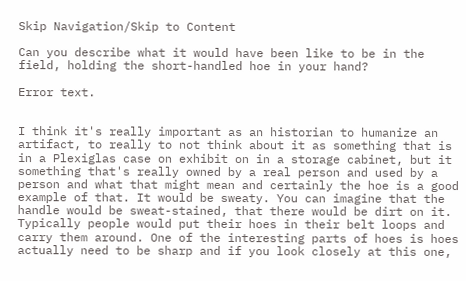Skip Navigation/Skip to Content

Can you describe what it would have been like to be in the field, holding the short-handled hoe in your hand?

Error text.


I think it's really important as an historian to humanize an artifact, to really to not think about it as something that is in a Plexiglas case on exhibit on in a storage cabinet, but it something that's really owned by a real person and used by a person and what that might mean and certainly the hoe is a good example of that. It would be sweaty. You can imagine that the handle would be sweat-stained, that there would be dirt on it. Typically people would put their hoes in their belt loops and carry them around. One of the interesting parts of hoes is hoes actually need to be sharp and if you look closely at this one,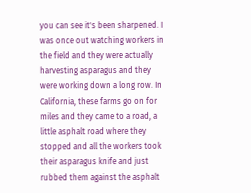you can see it's been sharpened. I was once out watching workers in the field and they were actually harvesting asparagus and they were working down a long row. In California, these farms go on for miles and they came to a road, a little asphalt road where they stopped and all the workers took their asparagus knife and just rubbed them against the asphalt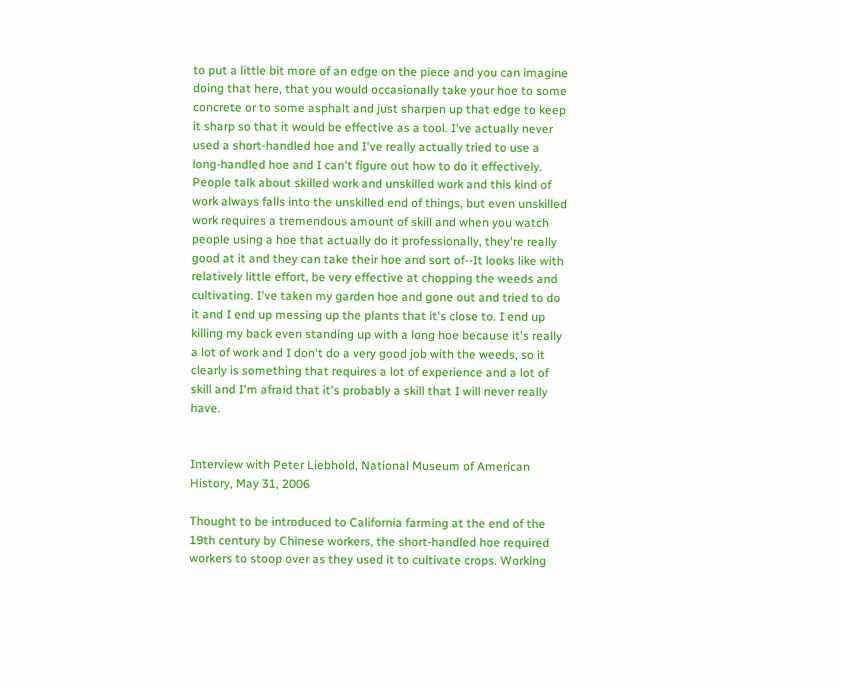to put a little bit more of an edge on the piece and you can imagine doing that here, that you would occasionally take your hoe to some concrete or to some asphalt and just sharpen up that edge to keep it sharp so that it would be effective as a tool. I've actually never used a short-handled hoe and I've really actually tried to use a long-handled hoe and I can't figure out how to do it effectively. People talk about skilled work and unskilled work and this kind of work always falls into the unskilled end of things, but even unskilled work requires a tremendous amount of skill and when you watch people using a hoe that actually do it professionally, they're really good at it and they can take their hoe and sort of--It looks like with relatively little effort, be very effective at chopping the weeds and cultivating. I've taken my garden hoe and gone out and tried to do it and I end up messing up the plants that it's close to. I end up killing my back even standing up with a long hoe because it's really a lot of work and I don't do a very good job with the weeds, so it clearly is something that requires a lot of experience and a lot of skill and I'm afraid that it's probably a skill that I will never really have.


Interview with Peter Liebhold, National Museum of American History, May 31, 2006

Thought to be introduced to California farming at the end of the 19th century by Chinese workers, the short-handled hoe required workers to stoop over as they used it to cultivate crops. Working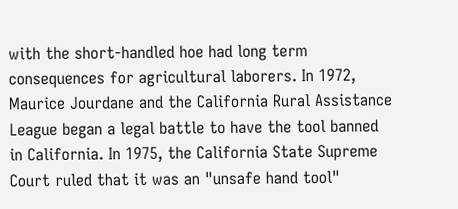with the short-handled hoe had long term consequences for agricultural laborers. In 1972, Maurice Jourdane and the California Rural Assistance League began a legal battle to have the tool banned in California. In 1975, the California State Supreme Court ruled that it was an "unsafe hand tool"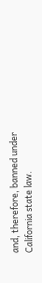and, therefore, banned under California state law.